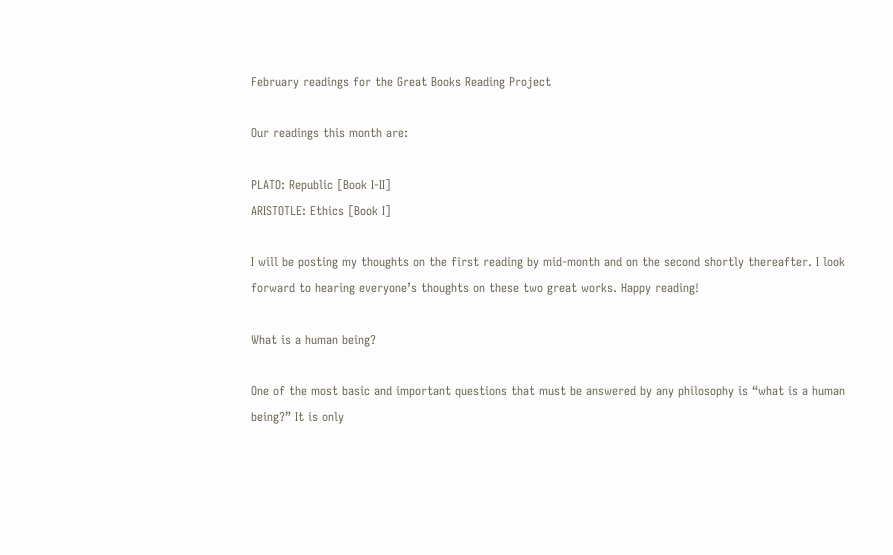February readings for the Great Books Reading Project

Our readings this month are:

PLATO: Republic [Book I-II]
ARISTOTLE: Ethics [Book I]

I will be posting my thoughts on the first reading by mid-month and on the second shortly thereafter. I look forward to hearing everyone’s thoughts on these two great works. Happy reading!

What is a human being?

One of the most basic and important questions that must be answered by any philosophy is “what is a human being?” It is only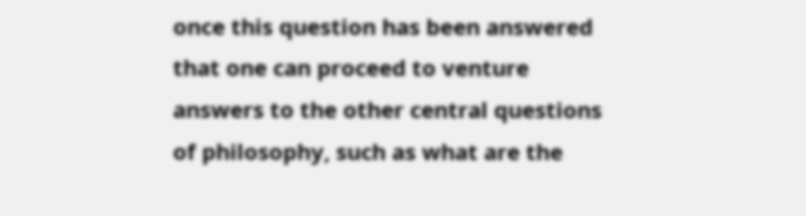once this question has been answered that one can proceed to venture answers to the other central questions of philosophy, such as what are the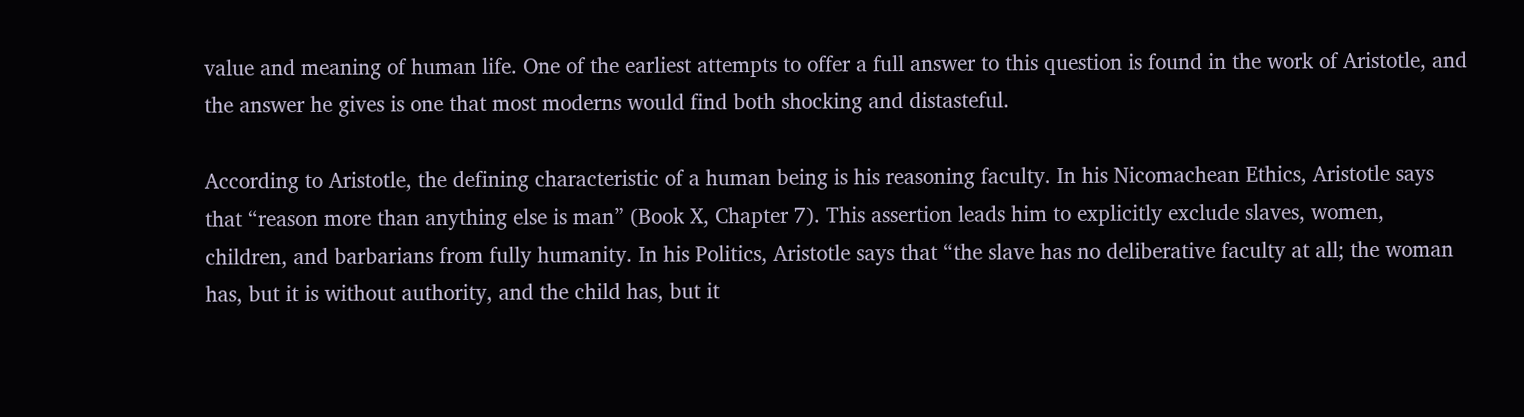value and meaning of human life. One of the earliest attempts to offer a full answer to this question is found in the work of Aristotle, and the answer he gives is one that most moderns would find both shocking and distasteful.

According to Aristotle, the defining characteristic of a human being is his reasoning faculty. In his Nicomachean Ethics, Aristotle says that “reason more than anything else is man” (Book X, Chapter 7). This assertion leads him to explicitly exclude slaves, women, children, and barbarians from fully humanity. In his Politics, Aristotle says that “the slave has no deliberative faculty at all; the woman has, but it is without authority, and the child has, but it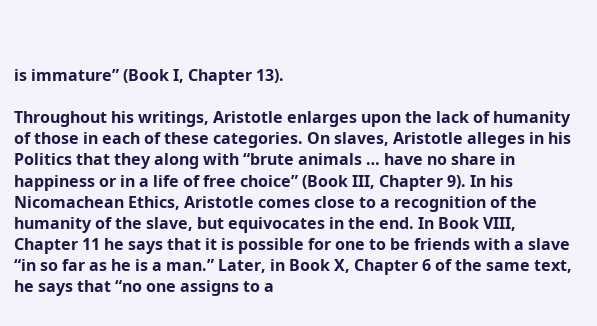is immature” (Book I, Chapter 13).

Throughout his writings, Aristotle enlarges upon the lack of humanity of those in each of these categories. On slaves, Aristotle alleges in his Politics that they along with “brute animals … have no share in happiness or in a life of free choice” (Book III, Chapter 9). In his Nicomachean Ethics, Aristotle comes close to a recognition of the humanity of the slave, but equivocates in the end. In Book VIII, Chapter 11 he says that it is possible for one to be friends with a slave “in so far as he is a man.” Later, in Book X, Chapter 6 of the same text, he says that “no one assigns to a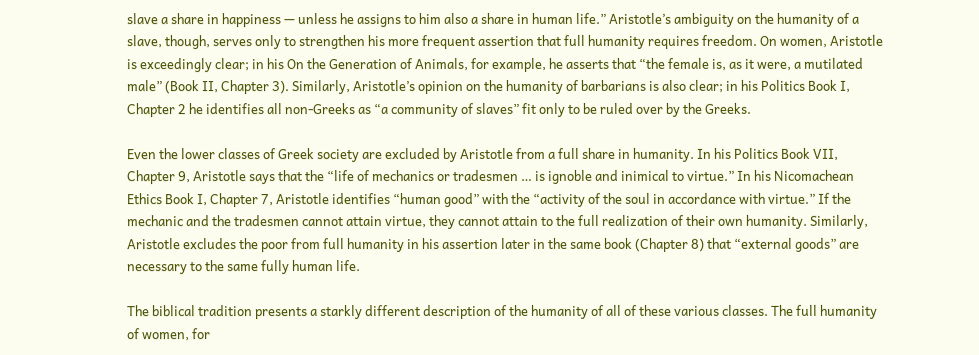slave a share in happiness — unless he assigns to him also a share in human life.” Aristotle’s ambiguity on the humanity of a slave, though, serves only to strengthen his more frequent assertion that full humanity requires freedom. On women, Aristotle is exceedingly clear; in his On the Generation of Animals, for example, he asserts that “the female is, as it were, a mutilated male” (Book II, Chapter 3). Similarly, Aristotle’s opinion on the humanity of barbarians is also clear; in his Politics Book I, Chapter 2 he identifies all non-Greeks as “a community of slaves” fit only to be ruled over by the Greeks.

Even the lower classes of Greek society are excluded by Aristotle from a full share in humanity. In his Politics Book VII, Chapter 9, Aristotle says that the “life of mechanics or tradesmen … is ignoble and inimical to virtue.” In his Nicomachean Ethics Book I, Chapter 7, Aristotle identifies “human good” with the “activity of the soul in accordance with virtue.” If the mechanic and the tradesmen cannot attain virtue, they cannot attain to the full realization of their own humanity. Similarly, Aristotle excludes the poor from full humanity in his assertion later in the same book (Chapter 8) that “external goods” are necessary to the same fully human life.

The biblical tradition presents a starkly different description of the humanity of all of these various classes. The full humanity of women, for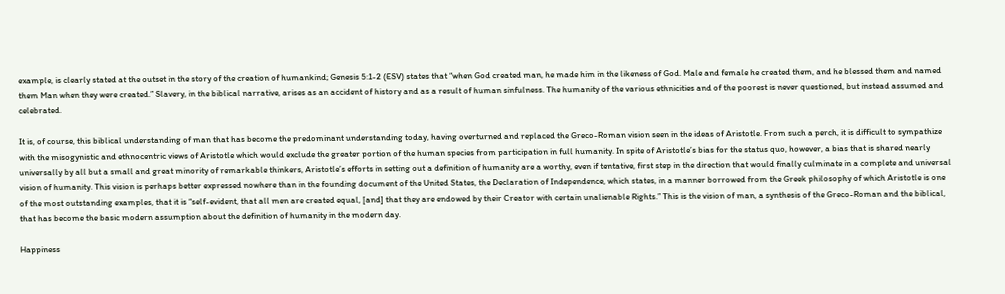example, is clearly stated at the outset in the story of the creation of humankind; Genesis 5:1-2 (ESV) states that “when God created man, he made him in the likeness of God. Male and female he created them, and he blessed them and named them Man when they were created.” Slavery, in the biblical narrative, arises as an accident of history and as a result of human sinfulness. The humanity of the various ethnicities and of the poorest is never questioned, but instead assumed and celebrated.

It is, of course, this biblical understanding of man that has become the predominant understanding today, having overturned and replaced the Greco-Roman vision seen in the ideas of Aristotle. From such a perch, it is difficult to sympathize with the misogynistic and ethnocentric views of Aristotle which would exclude the greater portion of the human species from participation in full humanity. In spite of Aristotle’s bias for the status quo, however, a bias that is shared nearly universally by all but a small and great minority of remarkable thinkers, Aristotle’s efforts in setting out a definition of humanity are a worthy, even if tentative, first step in the direction that would finally culminate in a complete and universal vision of humanity. This vision is perhaps better expressed nowhere than in the founding document of the United States, the Declaration of Independence, which states, in a manner borrowed from the Greek philosophy of which Aristotle is one of the most outstanding examples, that it is “self-evident, that all men are created equal, [and] that they are endowed by their Creator with certain unalienable Rights.” This is the vision of man, a synthesis of the Greco-Roman and the biblical, that has become the basic modern assumption about the definition of humanity in the modern day.

Happiness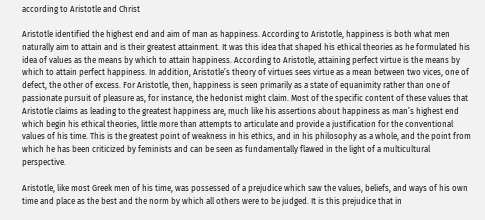according to Aristotle and Christ

Aristotle identified the highest end and aim of man as happiness. According to Aristotle, happiness is both what men naturally aim to attain and is their greatest attainment. It was this idea that shaped his ethical theories as he formulated his idea of values as the means by which to attain happiness. According to Aristotle, attaining perfect virtue is the means by which to attain perfect happiness. In addition, Aristotle’s theory of virtues sees virtue as a mean between two vices, one of defect, the other of excess. For Aristotle, then, happiness is seen primarily as a state of equanimity rather than one of passionate pursuit of pleasure as, for instance, the hedonist might claim. Most of the specific content of these values that Aristotle claims as leading to the greatest happiness are, much like his assertions about happiness as man’s highest end which begin his ethical theories, little more than attempts to articulate and provide a justification for the conventional values of his time. This is the greatest point of weakness in his ethics, and in his philosophy as a whole, and the point from which he has been criticized by feminists and can be seen as fundamentally flawed in the light of a multicultural perspective.

Aristotle, like most Greek men of his time, was possessed of a prejudice which saw the values, beliefs, and ways of his own time and place as the best and the norm by which all others were to be judged. It is this prejudice that in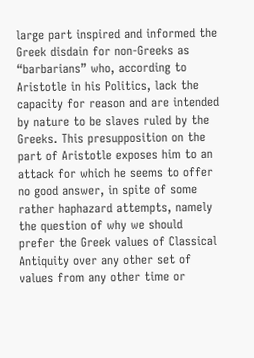large part inspired and informed the Greek disdain for non-Greeks as “barbarians” who, according to Aristotle in his Politics, lack the capacity for reason and are intended by nature to be slaves ruled by the Greeks. This presupposition on the part of Aristotle exposes him to an attack for which he seems to offer no good answer, in spite of some rather haphazard attempts, namely the question of why we should prefer the Greek values of Classical Antiquity over any other set of values from any other time or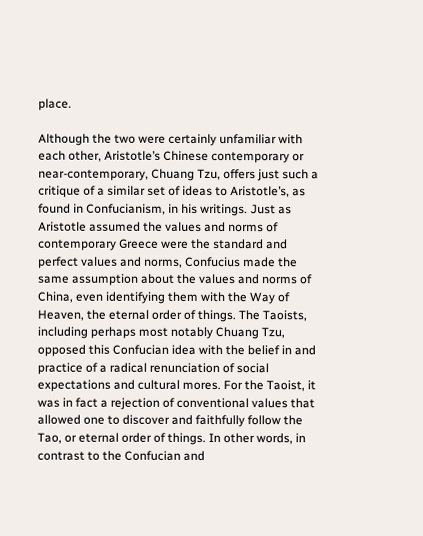place.

Although the two were certainly unfamiliar with each other, Aristotle’s Chinese contemporary or near-contemporary, Chuang Tzu, offers just such a critique of a similar set of ideas to Aristotle’s, as found in Confucianism, in his writings. Just as Aristotle assumed the values and norms of contemporary Greece were the standard and perfect values and norms, Confucius made the same assumption about the values and norms of China, even identifying them with the Way of Heaven, the eternal order of things. The Taoists, including perhaps most notably Chuang Tzu, opposed this Confucian idea with the belief in and practice of a radical renunciation of social expectations and cultural mores. For the Taoist, it was in fact a rejection of conventional values that allowed one to discover and faithfully follow the Tao, or eternal order of things. In other words, in contrast to the Confucian and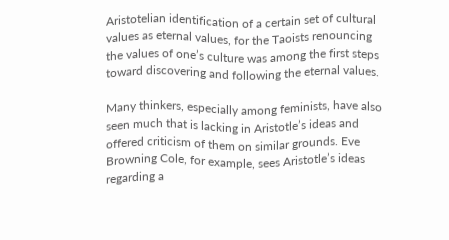Aristotelian identification of a certain set of cultural values as eternal values, for the Taoists renouncing the values of one’s culture was among the first steps toward discovering and following the eternal values.

Many thinkers, especially among feminists, have also seen much that is lacking in Aristotle’s ideas and offered criticism of them on similar grounds. Eve Browning Cole, for example, sees Aristotle’s ideas regarding a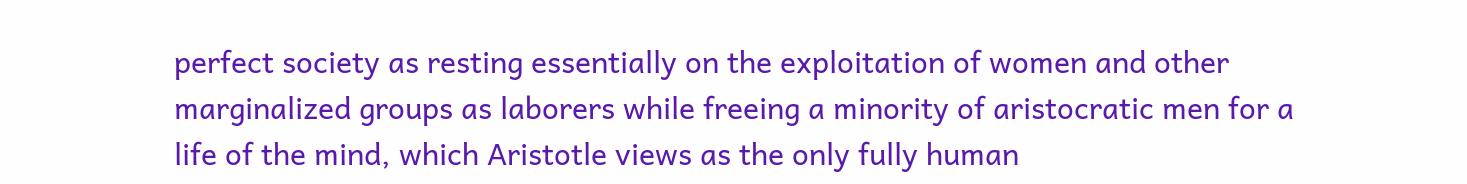perfect society as resting essentially on the exploitation of women and other marginalized groups as laborers while freeing a minority of aristocratic men for a life of the mind, which Aristotle views as the only fully human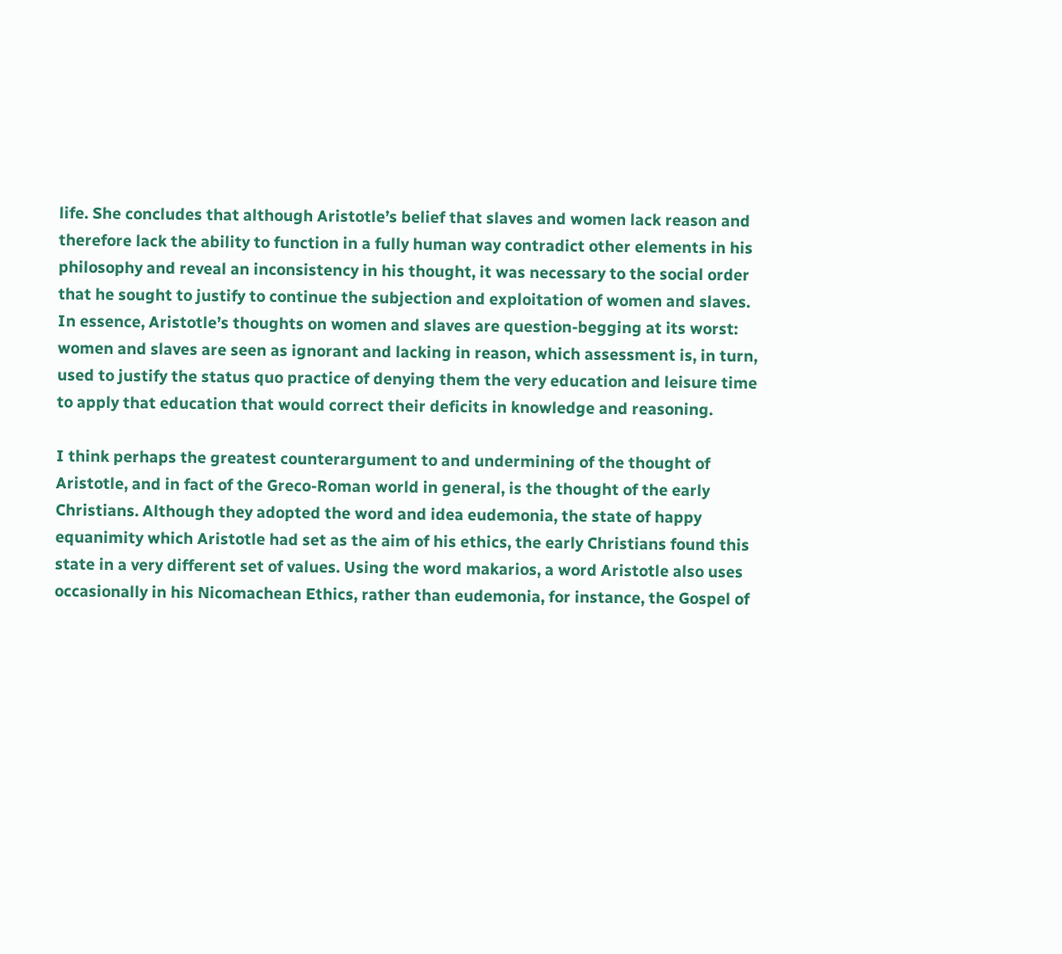life. She concludes that although Aristotle’s belief that slaves and women lack reason and therefore lack the ability to function in a fully human way contradict other elements in his philosophy and reveal an inconsistency in his thought, it was necessary to the social order that he sought to justify to continue the subjection and exploitation of women and slaves. In essence, Aristotle’s thoughts on women and slaves are question-begging at its worst: women and slaves are seen as ignorant and lacking in reason, which assessment is, in turn, used to justify the status quo practice of denying them the very education and leisure time to apply that education that would correct their deficits in knowledge and reasoning.

I think perhaps the greatest counterargument to and undermining of the thought of Aristotle, and in fact of the Greco-Roman world in general, is the thought of the early Christians. Although they adopted the word and idea eudemonia, the state of happy equanimity which Aristotle had set as the aim of his ethics, the early Christians found this state in a very different set of values. Using the word makarios, a word Aristotle also uses occasionally in his Nicomachean Ethics, rather than eudemonia, for instance, the Gospel of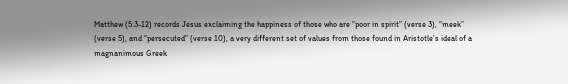Matthew (5:3-12) records Jesus exclaiming the happiness of those who are “poor in spirit” (verse 3), “meek” (verse 5), and “persecuted” (verse 10), a very different set of values from those found in Aristotle’s ideal of a magnanimous Greek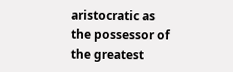aristocratic as the possessor of the greatest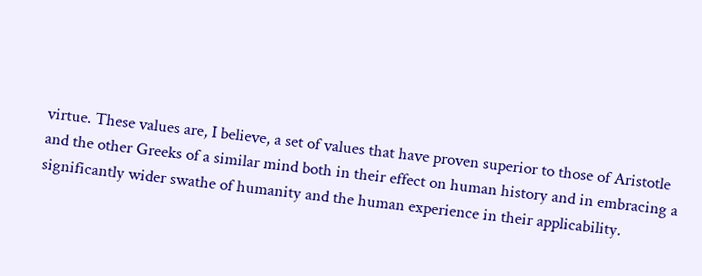virtue. These values are, I believe, a set of values that have proven superior to those of Aristotle and the other Greeks of a similar mind both in their effect on human history and in embracing a significantly wider swathe of humanity and the human experience in their applicability.